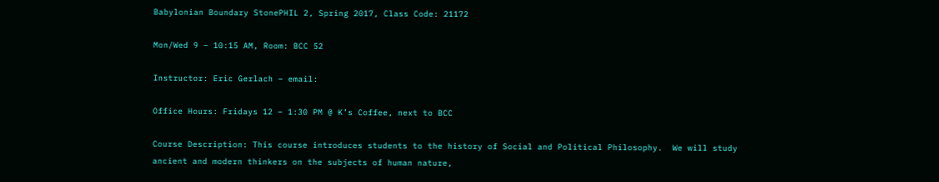Babylonian Boundary StonePHIL 2, Spring 2017, Class Code: 21172

Mon/Wed 9 – 10:15 AM, Room: BCC 52

Instructor: Eric Gerlach – email:

Office Hours: Fridays 12 – 1:30 PM @ K’s Coffee, next to BCC

Course Description: This course introduces students to the history of Social and Political Philosophy.  We will study ancient and modern thinkers on the subjects of human nature,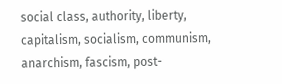social class, authority, liberty, capitalism, socialism, communism, anarchism, fascism, post-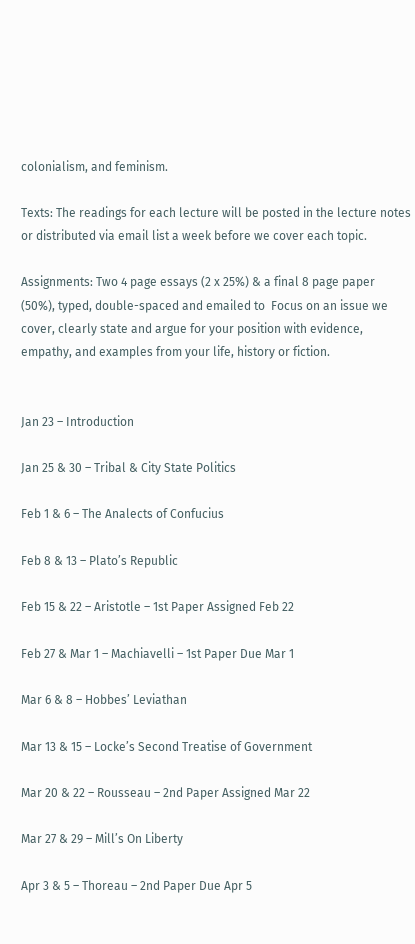colonialism, and feminism.

Texts: The readings for each lecture will be posted in the lecture notes or distributed via email list a week before we cover each topic.

Assignments: Two 4 page essays (2 x 25%) & a final 8 page paper (50%), typed, double-spaced and emailed to  Focus on an issue we cover, clearly state and argue for your position with evidence, empathy, and examples from your life, history or fiction.


Jan 23 – Introduction

Jan 25 & 30 – Tribal & City State Politics

Feb 1 & 6 – The Analects of Confucius

Feb 8 & 13 – Plato’s Republic

Feb 15 & 22 – Aristotle – 1st Paper Assigned Feb 22

Feb 27 & Mar 1 – Machiavelli – 1st Paper Due Mar 1

Mar 6 & 8 – Hobbes’ Leviathan

Mar 13 & 15 – Locke’s Second Treatise of Government

Mar 20 & 22 – Rousseau – 2nd Paper Assigned Mar 22

Mar 27 & 29 – Mill’s On Liberty

Apr 3 & 5 – Thoreau – 2nd Paper Due Apr 5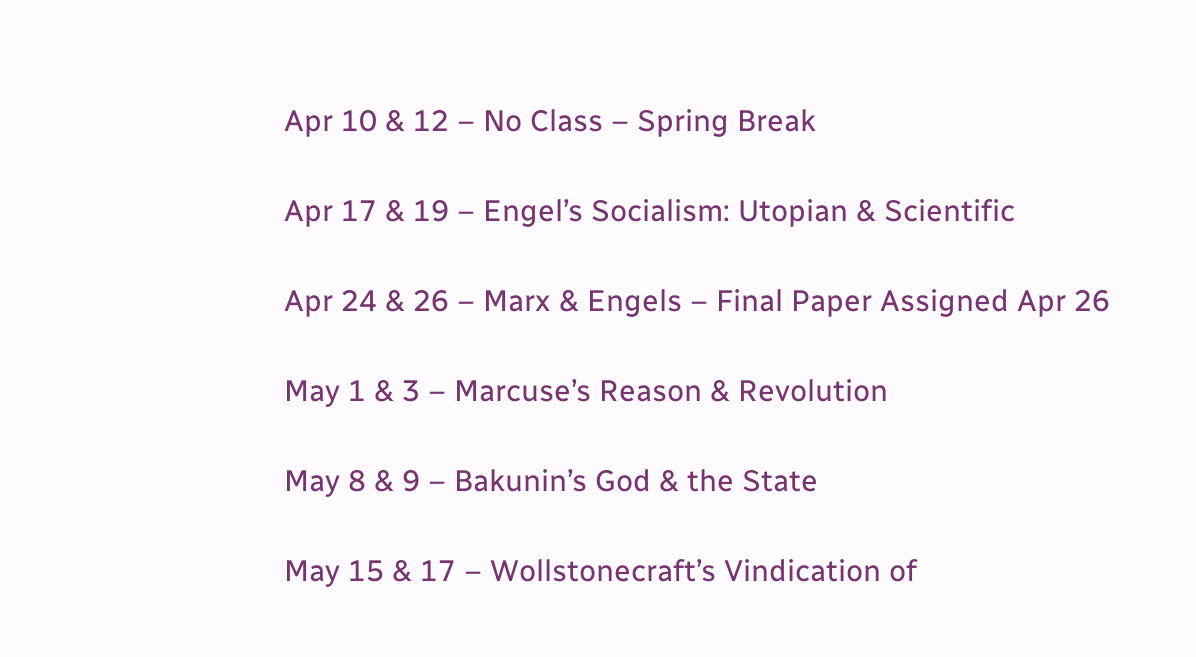Apr 10 & 12 – No Class – Spring Break

Apr 17 & 19 – Engel’s Socialism: Utopian & Scientific

Apr 24 & 26 – Marx & Engels – Final Paper Assigned Apr 26

May 1 & 3 – Marcuse’s Reason & Revolution

May 8 & 9 – Bakunin’s God & the State

May 15 & 17 – Wollstonecraft’s Vindication of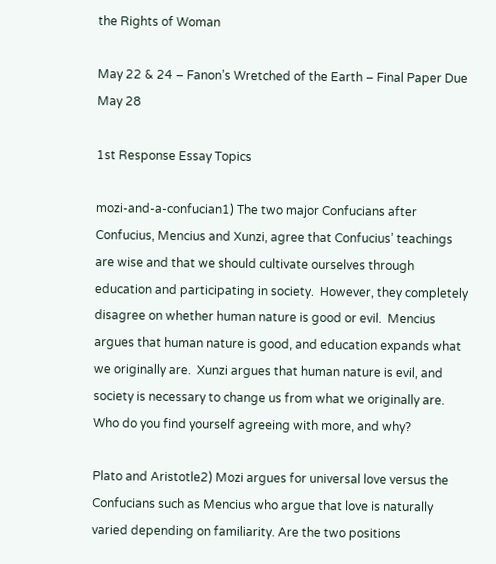the Rights of Woman

May 22 & 24 – Fanon’s Wretched of the Earth – Final Paper Due May 28

1st Response Essay Topics

mozi-and-a-confucian1) The two major Confucians after Confucius, Mencius and Xunzi, agree that Confucius’ teachings are wise and that we should cultivate ourselves through education and participating in society.  However, they completely disagree on whether human nature is good or evil.  Mencius argues that human nature is good, and education expands what we originally are.  Xunzi argues that human nature is evil, and society is necessary to change us from what we originally are.  Who do you find yourself agreeing with more, and why?

Plato and Aristotle2) Mozi argues for universal love versus the Confucians such as Mencius who argue that love is naturally varied depending on familiarity. Are the two positions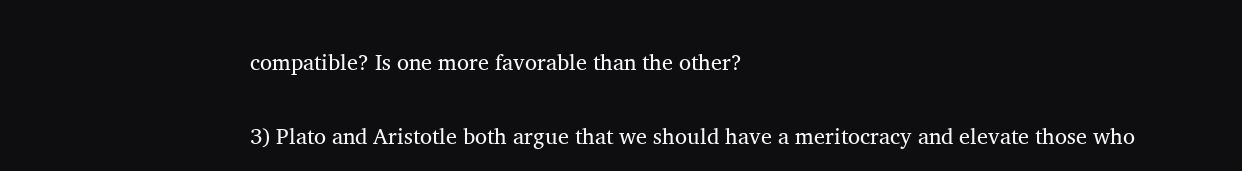compatible? Is one more favorable than the other?

3) Plato and Aristotle both argue that we should have a meritocracy and elevate those who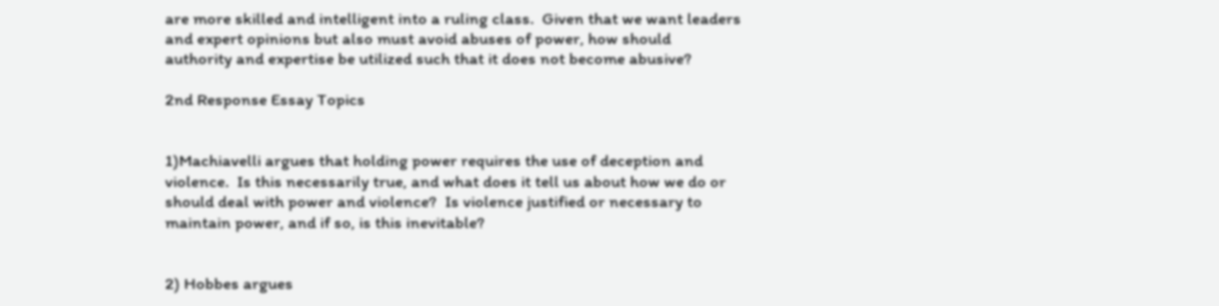are more skilled and intelligent into a ruling class.  Given that we want leaders and expert opinions but also must avoid abuses of power, how should authority and expertise be utilized such that it does not become abusive?

2nd Response Essay Topics


1)Machiavelli argues that holding power requires the use of deception and violence.  Is this necessarily true, and what does it tell us about how we do or should deal with power and violence?  Is violence justified or necessary to maintain power, and if so, is this inevitable?


2) Hobbes argues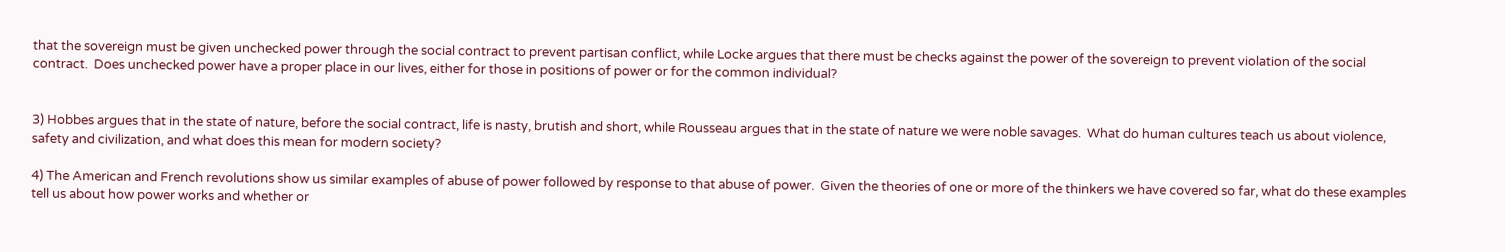that the sovereign must be given unchecked power through the social contract to prevent partisan conflict, while Locke argues that there must be checks against the power of the sovereign to prevent violation of the social contract.  Does unchecked power have a proper place in our lives, either for those in positions of power or for the common individual?


3) Hobbes argues that in the state of nature, before the social contract, life is nasty, brutish and short, while Rousseau argues that in the state of nature we were noble savages.  What do human cultures teach us about violence, safety and civilization, and what does this mean for modern society?

4) The American and French revolutions show us similar examples of abuse of power followed by response to that abuse of power.  Given the theories of one or more of the thinkers we have covered so far, what do these examples tell us about how power works and whether or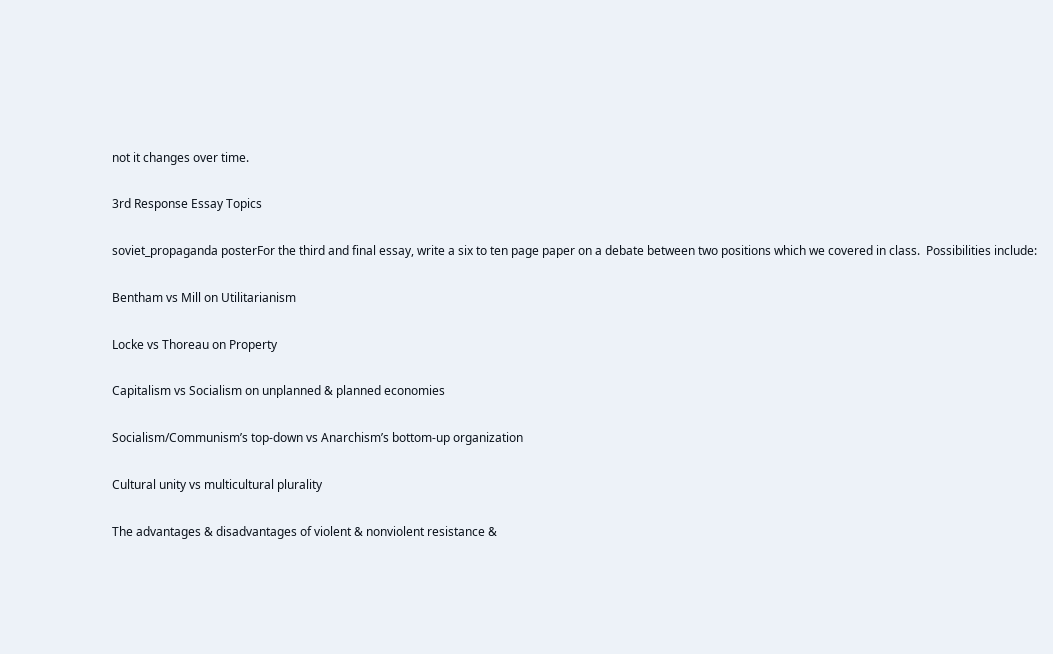not it changes over time.

3rd Response Essay Topics

soviet_propaganda posterFor the third and final essay, write a six to ten page paper on a debate between two positions which we covered in class.  Possibilities include:

Bentham vs Mill on Utilitarianism

Locke vs Thoreau on Property

Capitalism vs Socialism on unplanned & planned economies

Socialism/Communism’s top-down vs Anarchism’s bottom-up organization

Cultural unity vs multicultural plurality

The advantages & disadvantages of violent & nonviolent resistance &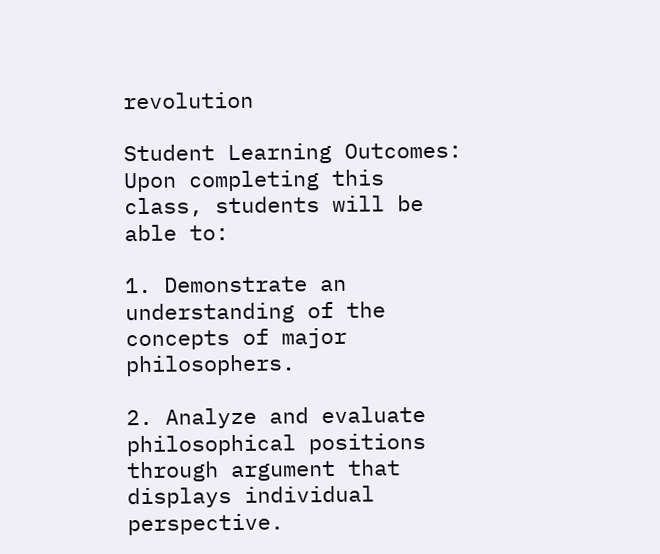revolution

Student Learning Outcomes:  Upon completing this class, students will be able to:

1. Demonstrate an understanding of the concepts of major philosophers.

2. Analyze and evaluate philosophical positions through argument that displays individual perspective.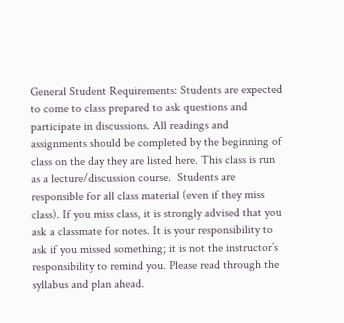General Student Requirements: Students are expected to come to class prepared to ask questions and participate in discussions. All readings and assignments should be completed by the beginning of class on the day they are listed here. This class is run as a lecture/discussion course.  Students are responsible for all class material (even if they miss class). If you miss class, it is strongly advised that you ask a classmate for notes. It is your responsibility to ask if you missed something; it is not the instructor’s responsibility to remind you. Please read through the syllabus and plan ahead.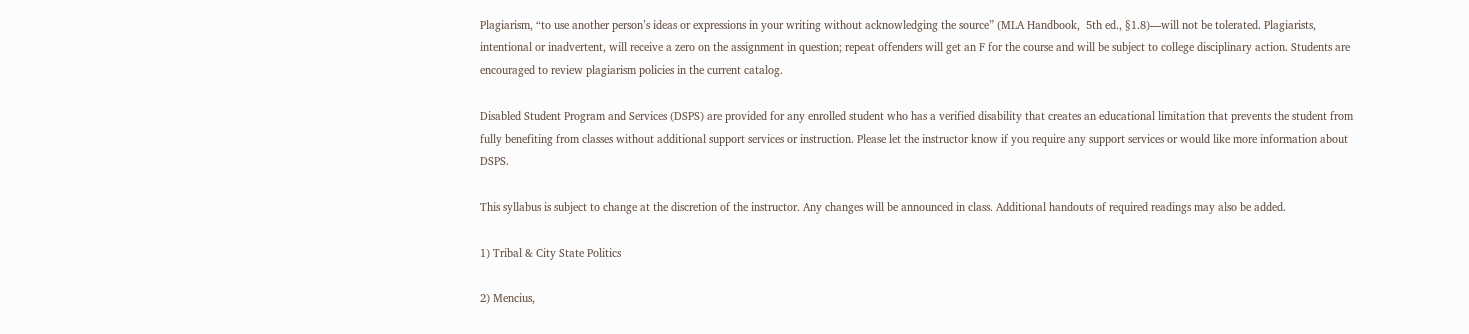Plagiarism, “to use another person’s ideas or expressions in your writing without acknowledging the source” (MLA Handbook,  5th ed., §1.8)—will not be tolerated. Plagiarists, intentional or inadvertent, will receive a zero on the assignment in question; repeat offenders will get an F for the course and will be subject to college disciplinary action. Students are encouraged to review plagiarism policies in the current catalog.

Disabled Student Program and Services (DSPS) are provided for any enrolled student who has a verified disability that creates an educational limitation that prevents the student from fully benefiting from classes without additional support services or instruction. Please let the instructor know if you require any support services or would like more information about DSPS.

This syllabus is subject to change at the discretion of the instructor. Any changes will be announced in class. Additional handouts of required readings may also be added.

1) Tribal & City State Politics

2) Mencius,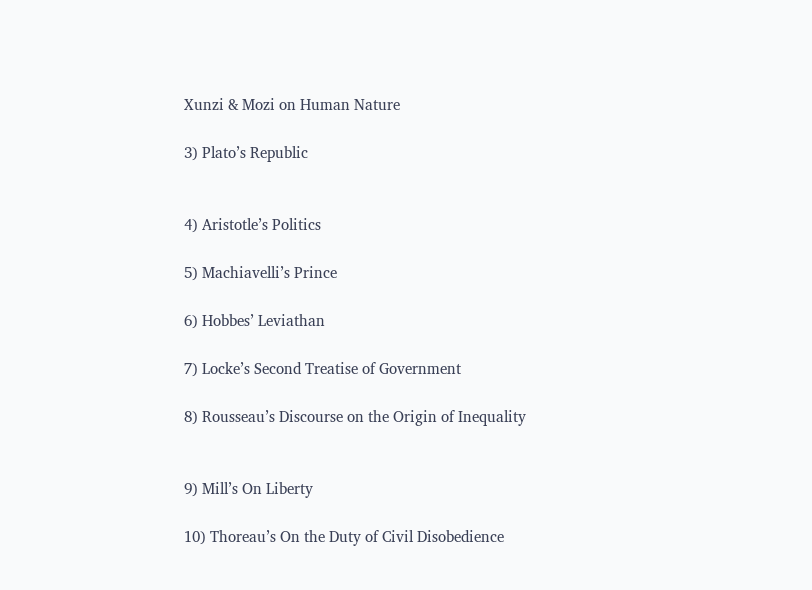Xunzi & Mozi on Human Nature

3) Plato’s Republic


4) Aristotle’s Politics

5) Machiavelli’s Prince

6) Hobbes’ Leviathan

7) Locke’s Second Treatise of Government

8) Rousseau’s Discourse on the Origin of Inequality


9) Mill’s On Liberty

10) Thoreau’s On the Duty of Civil Disobedience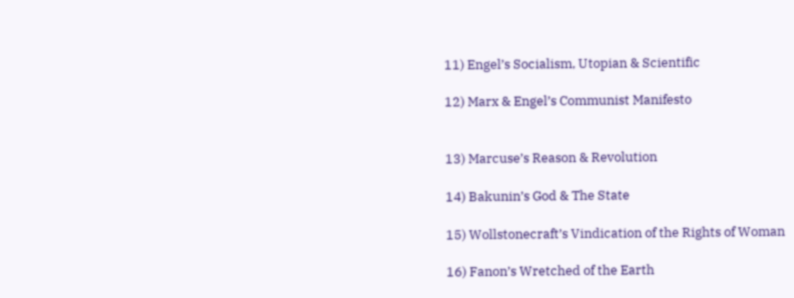11) Engel’s Socialism, Utopian & Scientific

12) Marx & Engel’s Communist Manifesto


13) Marcuse’s Reason & Revolution

14) Bakunin’s God & The State

15) Wollstonecraft’s Vindication of the Rights of Woman

16) Fanon’s Wretched of the Earth